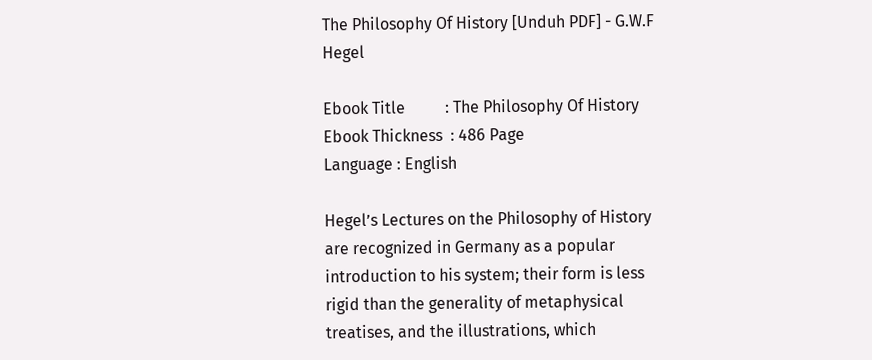The Philosophy Of History [Unduh PDF] - G.W.F Hegel

Ebook Title          : The Philosophy Of History
Ebook Thickness  : 486 Page
Language : English

Hegel’s Lectures on the Philosophy of History are recognized in Germany as a popular introduction to his system; their form is less rigid than the generality of metaphysical treatises, and the illustrations, which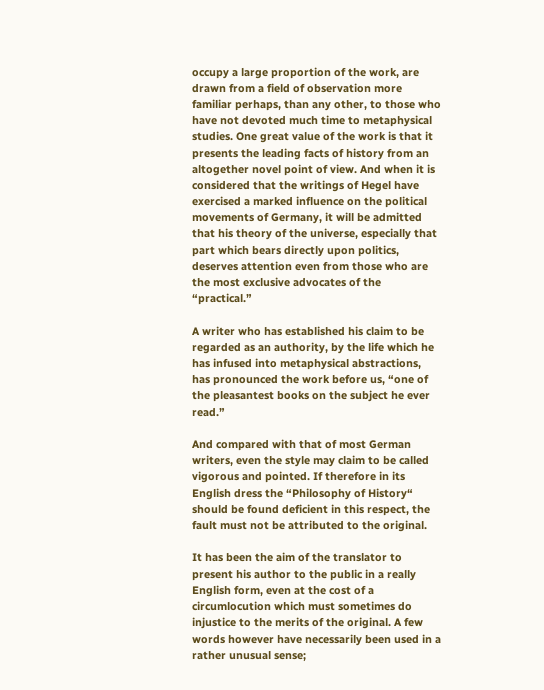occupy a large proportion of the work, are drawn from a field of observation more familiar perhaps, than any other, to those who have not devoted much time to metaphysical studies. One great value of the work is that it presents the leading facts of history from an altogether novel point of view. And when it is considered that the writings of Hegel have exercised a marked influence on the political movements of Germany, it will be admitted that his theory of the universe, especially that part which bears directly upon politics, deserves attention even from those who are the most exclusive advocates of the “practical.”

A writer who has established his claim to be regarded as an authority, by the life which he has infused into metaphysical abstractions, has pronounced the work before us, “one of the pleasantest books on the subject he ever read.”

And compared with that of most German writers, even the style may claim to be called vigorous and pointed. If therefore in its English dress the “Philosophy of History“ should be found deficient in this respect, the fault must not be attributed to the original.

It has been the aim of the translator to present his author to the public in a really English form, even at the cost of a circumlocution which must sometimes do injustice to the merits of the original. A few words however have necessarily been used in a rather unusual sense;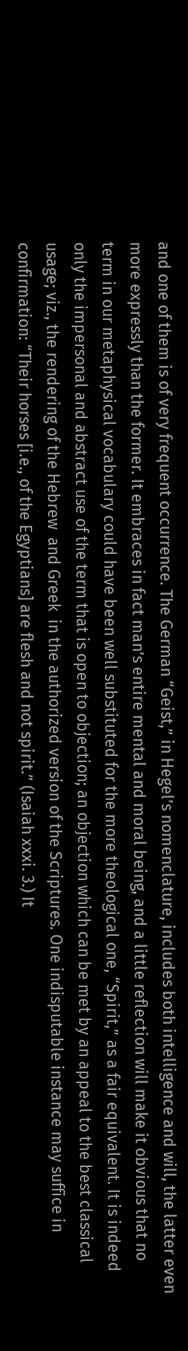and one of them is of very frequent occurrence. The German “Geist,” in Hegel’s nomenclature, includes both intelligence and will, the latter even more expressly than the former. It embraces in fact man’s entire mental and moral being, and a little reflection will make it obvious that no term in our metaphysical vocabulary could have been well substituted for the more theological one, “Spirit,” as a fair equivalent. It is indeed only the impersonal and abstract use of the term that is open to objection; an objection which can be met by an appeal to the best classical usage; viz., the rendering of the Hebrew  and Greek  in the authorized version of the Scriptures. One indisputable instance may suffice in confirmation: “Their horses [i.e., of the Egyptians] are flesh and not spirit.” (Isaiah xxxi. 3.) It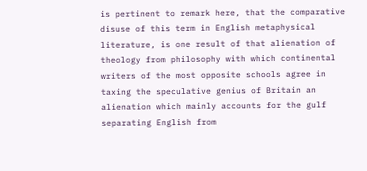is pertinent to remark here, that the comparative disuse of this term in English metaphysical literature, is one result of that alienation of theology from philosophy with which continental writers of the most opposite schools agree in taxing the speculative genius of Britain an alienation which mainly accounts for the gulf separating English from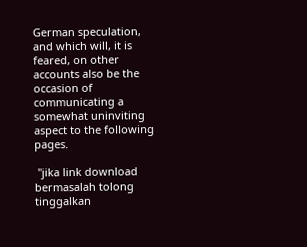German speculation, and which will, it is feared, on other accounts also be the occasion of communicating a somewhat uninviting aspect to the following pages.

 "jika link download bermasalah tolong tinggalkan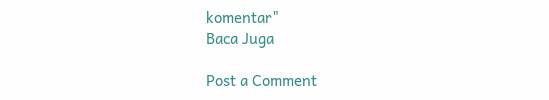komentar"
Baca Juga

Post a Comment